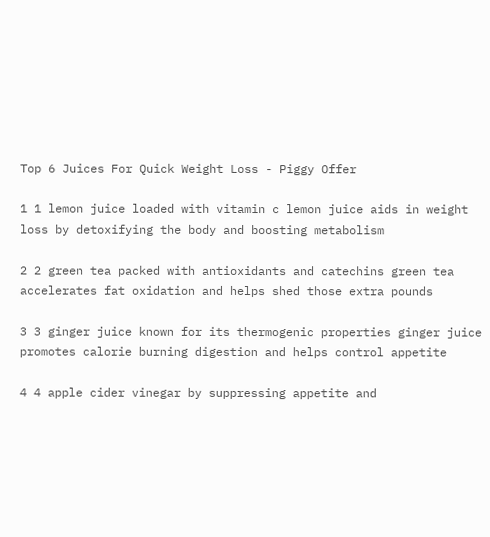Top 6 Juices For Quick Weight Loss - Piggy Offer

1 1 lemon juice loaded with vitamin c lemon juice aids in weight loss by detoxifying the body and boosting metabolism

2 2 green tea packed with antioxidants and catechins green tea accelerates fat oxidation and helps shed those extra pounds

3 3 ginger juice known for its thermogenic properties ginger juice promotes calorie burning digestion and helps control appetite

4 4 apple cider vinegar by suppressing appetite and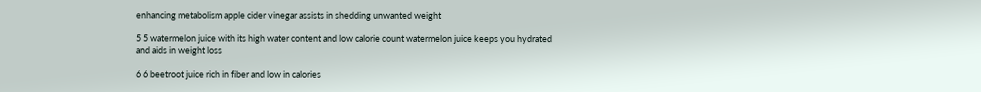enhancing metabolism apple cider vinegar assists in shedding unwanted weight

5 5 watermelon juice with its high water content and low calorie count watermelon juice keeps you hydrated and aids in weight loss

6 6 beetroot juice rich in fiber and low in calories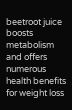beetroot juice boosts metabolism and offers numerous health benefits for weight loss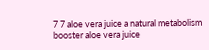7 7 aloe vera juice a natural metabolism booster aloe vera juice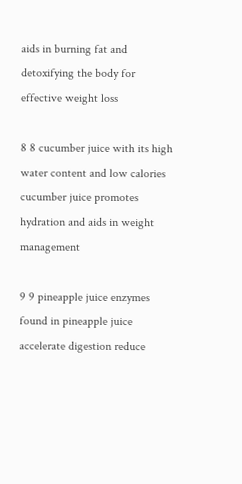aids in burning fat and detoxifying the body for effective weight loss

8 8 cucumber juice with its high water content and low calories cucumber juice promotes hydration and aids in weight management

9 9 pineapple juice enzymes found in pineapple juice accelerate digestion reduce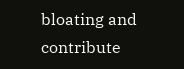bloating and contribute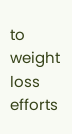to weight loss efforts